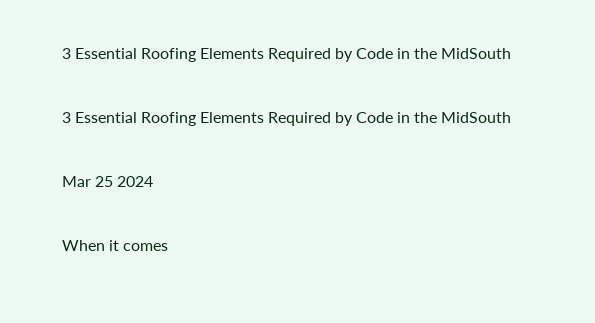3 Essential Roofing Elements Required by Code in the MidSouth

3 Essential Roofing Elements Required by Code in the MidSouth

Mar 25 2024

When it comes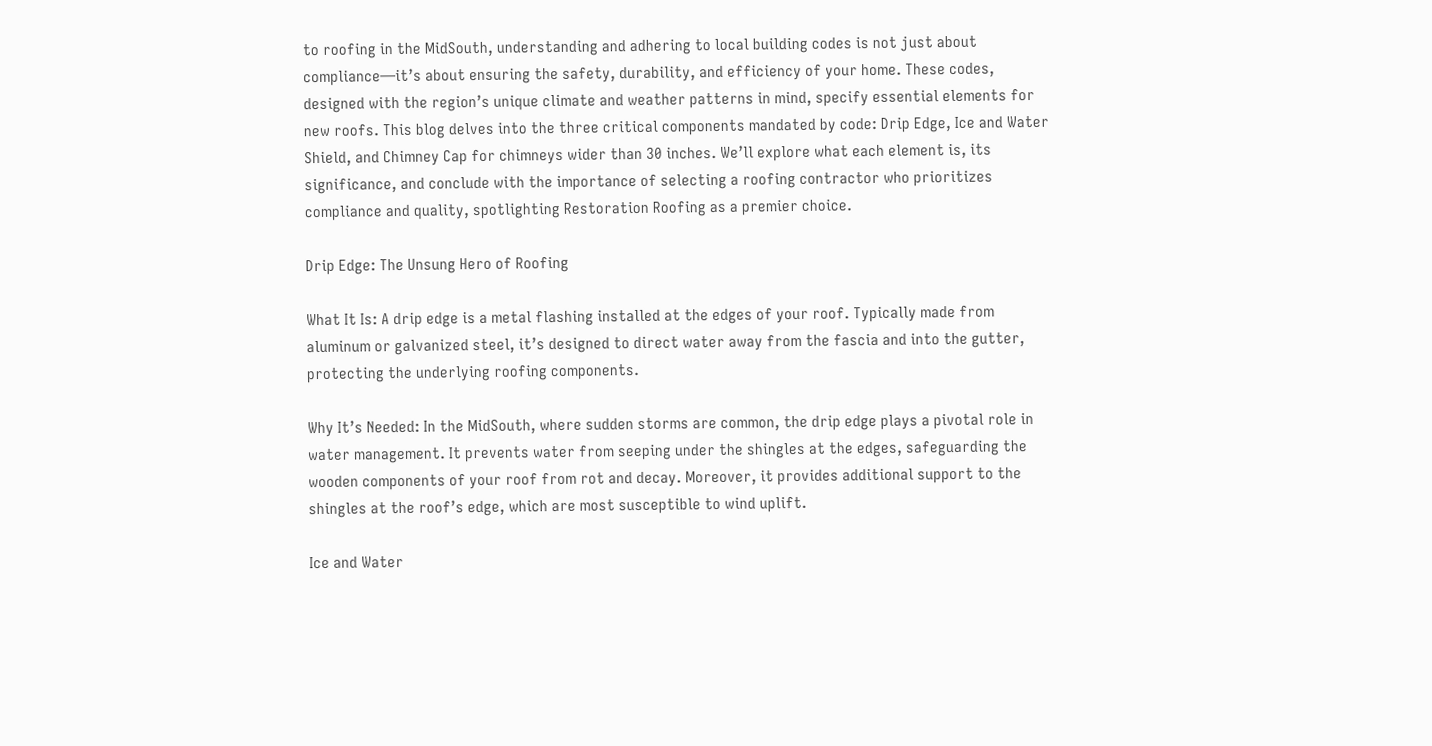to roofing in the MidSouth, understanding and adhering to local building codes is not just about compliance—it’s about ensuring the safety, durability, and efficiency of your home. These codes, designed with the region’s unique climate and weather patterns in mind, specify essential elements for new roofs. This blog delves into the three critical components mandated by code: Drip Edge, Ice and Water Shield, and Chimney Cap for chimneys wider than 30 inches. We’ll explore what each element is, its significance, and conclude with the importance of selecting a roofing contractor who prioritizes compliance and quality, spotlighting Restoration Roofing as a premier choice.

Drip Edge: The Unsung Hero of Roofing

What It Is: A drip edge is a metal flashing installed at the edges of your roof. Typically made from aluminum or galvanized steel, it’s designed to direct water away from the fascia and into the gutter, protecting the underlying roofing components.

Why It’s Needed: In the MidSouth, where sudden storms are common, the drip edge plays a pivotal role in water management. It prevents water from seeping under the shingles at the edges, safeguarding the wooden components of your roof from rot and decay. Moreover, it provides additional support to the shingles at the roof’s edge, which are most susceptible to wind uplift.

Ice and Water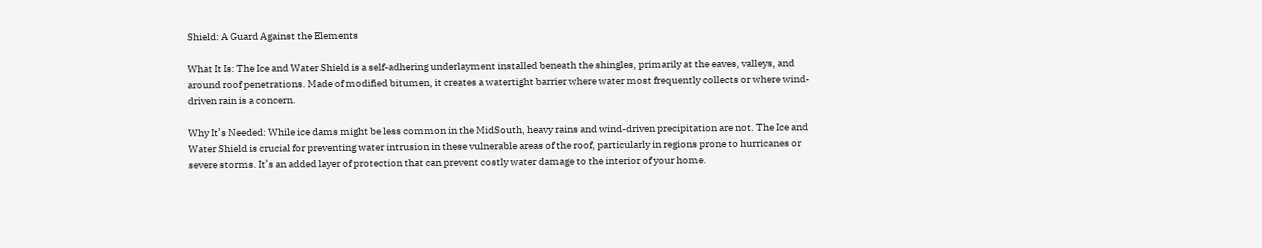Shield: A Guard Against the Elements

What It Is: The Ice and Water Shield is a self-adhering underlayment installed beneath the shingles, primarily at the eaves, valleys, and around roof penetrations. Made of modified bitumen, it creates a watertight barrier where water most frequently collects or where wind-driven rain is a concern.

Why It’s Needed: While ice dams might be less common in the MidSouth, heavy rains and wind-driven precipitation are not. The Ice and Water Shield is crucial for preventing water intrusion in these vulnerable areas of the roof, particularly in regions prone to hurricanes or severe storms. It’s an added layer of protection that can prevent costly water damage to the interior of your home.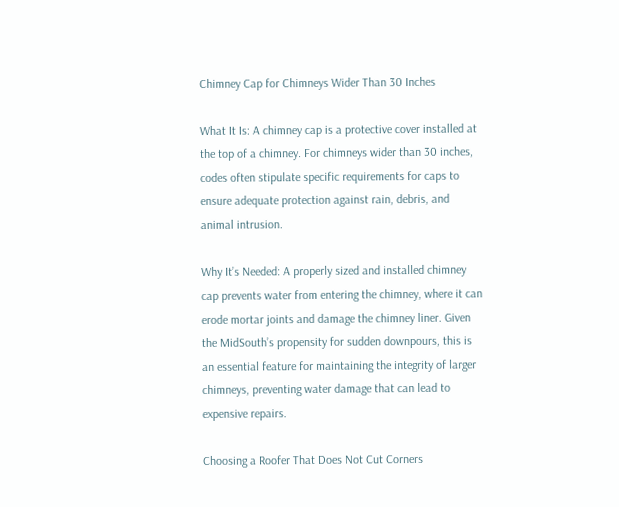Chimney Cap for Chimneys Wider Than 30 Inches

What It Is: A chimney cap is a protective cover installed at the top of a chimney. For chimneys wider than 30 inches, codes often stipulate specific requirements for caps to ensure adequate protection against rain, debris, and animal intrusion.

Why It’s Needed: A properly sized and installed chimney cap prevents water from entering the chimney, where it can erode mortar joints and damage the chimney liner. Given the MidSouth’s propensity for sudden downpours, this is an essential feature for maintaining the integrity of larger chimneys, preventing water damage that can lead to expensive repairs.

Choosing a Roofer That Does Not Cut Corners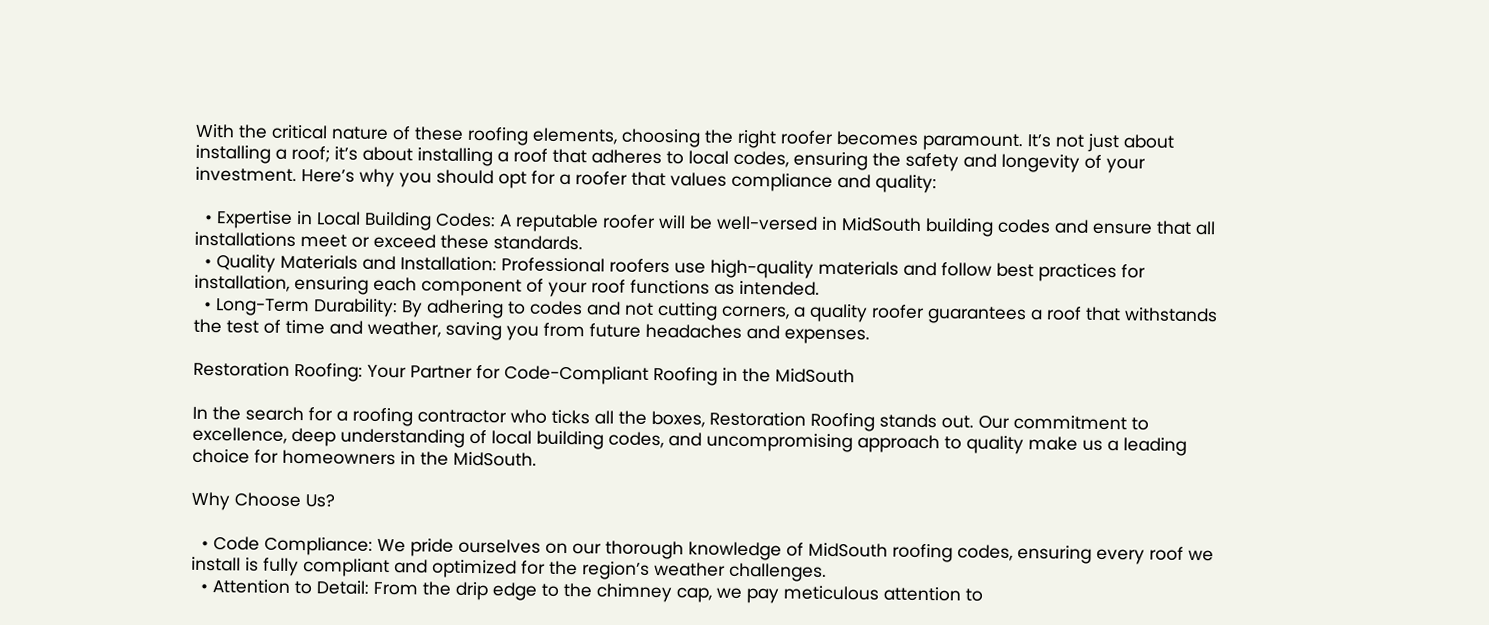With the critical nature of these roofing elements, choosing the right roofer becomes paramount. It’s not just about installing a roof; it’s about installing a roof that adheres to local codes, ensuring the safety and longevity of your investment. Here’s why you should opt for a roofer that values compliance and quality:

  • Expertise in Local Building Codes: A reputable roofer will be well-versed in MidSouth building codes and ensure that all installations meet or exceed these standards.
  • Quality Materials and Installation: Professional roofers use high-quality materials and follow best practices for installation, ensuring each component of your roof functions as intended.
  • Long-Term Durability: By adhering to codes and not cutting corners, a quality roofer guarantees a roof that withstands the test of time and weather, saving you from future headaches and expenses.

Restoration Roofing: Your Partner for Code-Compliant Roofing in the MidSouth

In the search for a roofing contractor who ticks all the boxes, Restoration Roofing stands out. Our commitment to excellence, deep understanding of local building codes, and uncompromising approach to quality make us a leading choice for homeowners in the MidSouth.

Why Choose Us?

  • Code Compliance: We pride ourselves on our thorough knowledge of MidSouth roofing codes, ensuring every roof we install is fully compliant and optimized for the region’s weather challenges.
  • Attention to Detail: From the drip edge to the chimney cap, we pay meticulous attention to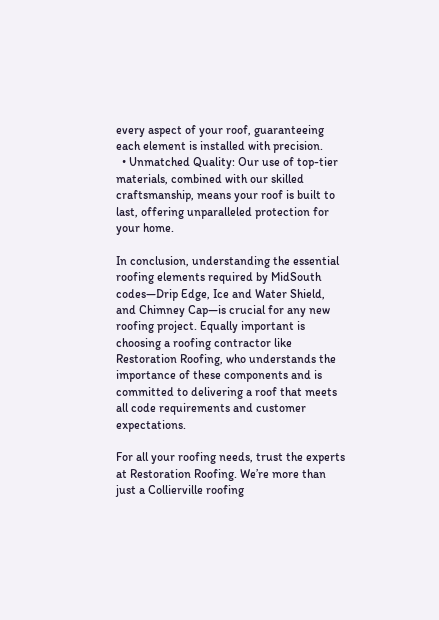every aspect of your roof, guaranteeing each element is installed with precision.
  • Unmatched Quality: Our use of top-tier materials, combined with our skilled craftsmanship, means your roof is built to last, offering unparalleled protection for your home.

In conclusion, understanding the essential roofing elements required by MidSouth codes—Drip Edge, Ice and Water Shield, and Chimney Cap—is crucial for any new roofing project. Equally important is choosing a roofing contractor like Restoration Roofing, who understands the importance of these components and is committed to delivering a roof that meets all code requirements and customer expectations.

For all your roofing needs, trust the experts at Restoration Roofing. We’re more than just a Collierville roofing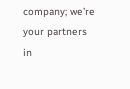company; we’re your partners in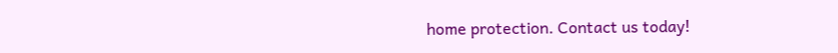home protection. Contact us today!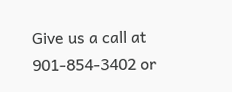Give us a call at 901-854-3402 or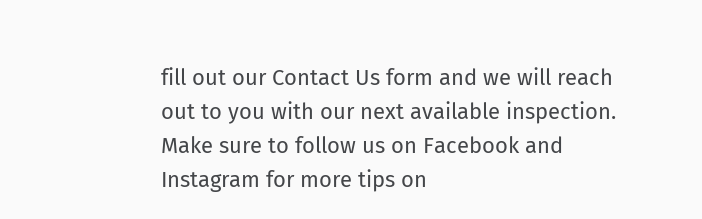fill out our Contact Us form and we will reach out to you with our next available inspection. Make sure to follow us on Facebook and Instagram for more tips on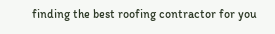finding the best roofing contractor for you